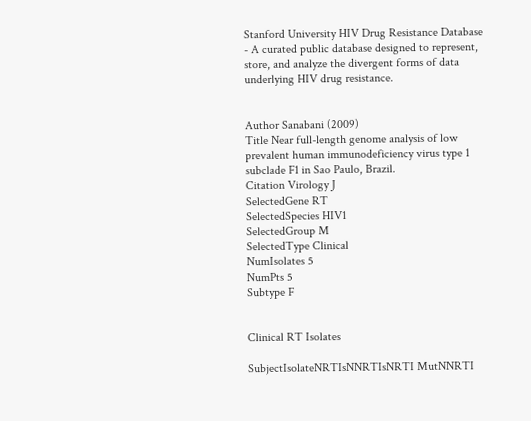Stanford University HIV Drug Resistance Database - A curated public database designed to represent, store, and analyze the divergent forms of data underlying HIV drug resistance.


Author Sanabani (2009)
Title Near full-length genome analysis of low prevalent human immunodeficiency virus type 1 subclade F1 in Sao Paulo, Brazil.
Citation Virology J
SelectedGene RT
SelectedSpecies HIV1
SelectedGroup M
SelectedType Clinical
NumIsolates 5
NumPts 5
Subtype F


Clinical RT Isolates

SubjectIsolateNRTIsNNRTIsNRTI MutNNRTI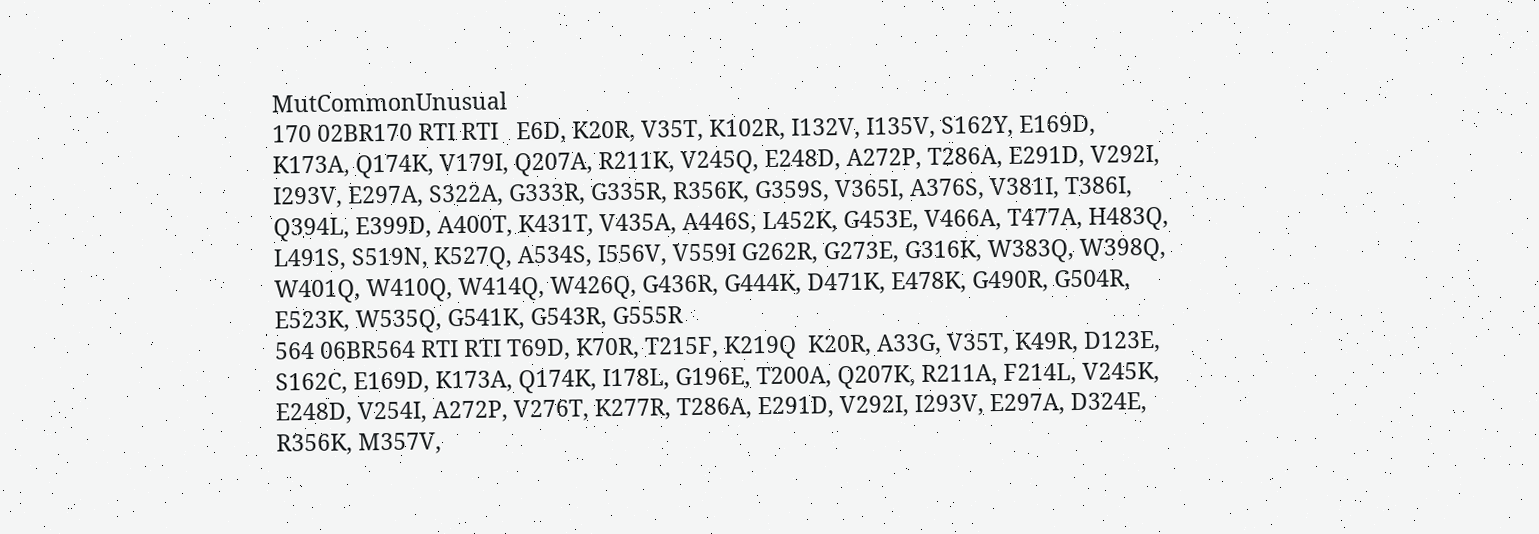MutCommonUnusual
170 02BR170 RTI RTI   E6D, K20R, V35T, K102R, I132V, I135V, S162Y, E169D, K173A, Q174K, V179I, Q207A, R211K, V245Q, E248D, A272P, T286A, E291D, V292I, I293V, E297A, S322A, G333R, G335R, R356K, G359S, V365I, A376S, V381I, T386I, Q394L, E399D, A400T, K431T, V435A, A446S, L452K, G453E, V466A, T477A, H483Q, L491S, S519N, K527Q, A534S, I556V, V559I G262R, G273E, G316K, W383Q, W398Q, W401Q, W410Q, W414Q, W426Q, G436R, G444K, D471K, E478K, G490R, G504R, E523K, W535Q, G541K, G543R, G555R
564 06BR564 RTI RTI T69D, K70R, T215F, K219Q  K20R, A33G, V35T, K49R, D123E, S162C, E169D, K173A, Q174K, I178L, G196E, T200A, Q207K, R211A, F214L, V245K, E248D, V254I, A272P, V276T, K277R, T286A, E291D, V292I, I293V, E297A, D324E, R356K, M357V,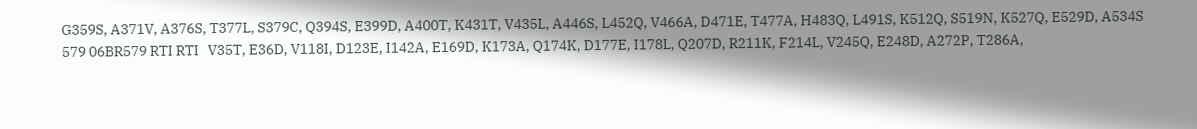G359S, A371V, A376S, T377L, S379C, Q394S, E399D, A400T, K431T, V435L, A446S, L452Q, V466A, D471E, T477A, H483Q, L491S, K512Q, S519N, K527Q, E529D, A534S
579 06BR579 RTI RTI   V35T, E36D, V118I, D123E, I142A, E169D, K173A, Q174K, D177E, I178L, Q207D, R211K, F214L, V245Q, E248D, A272P, T286A,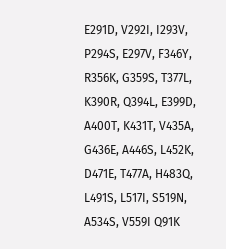E291D, V292I, I293V, P294S, E297V, F346Y, R356K, G359S, T377L, K390R, Q394L, E399D, A400T, K431T, V435A, G436E, A446S, L452K, D471E, T477A, H483Q, L491S, L517I, S519N, A534S, V559I Q91K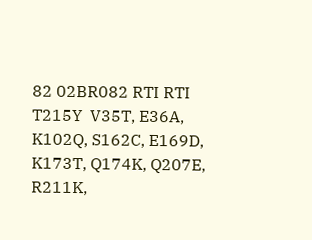82 02BR082 RTI RTI T215Y  V35T, E36A, K102Q, S162C, E169D, K173T, Q174K, Q207E, R211K,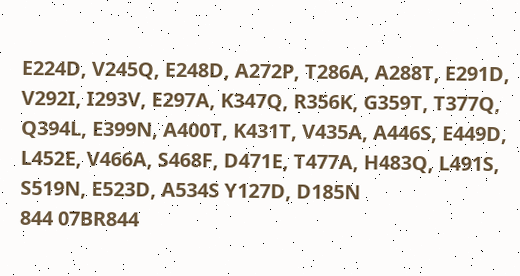E224D, V245Q, E248D, A272P, T286A, A288T, E291D, V292I, I293V, E297A, K347Q, R356K, G359T, T377Q, Q394L, E399N, A400T, K431T, V435A, A446S, E449D, L452E, V466A, S468F, D471E, T477A, H483Q, L491S, S519N, E523D, A534S Y127D, D185N
844 07BR844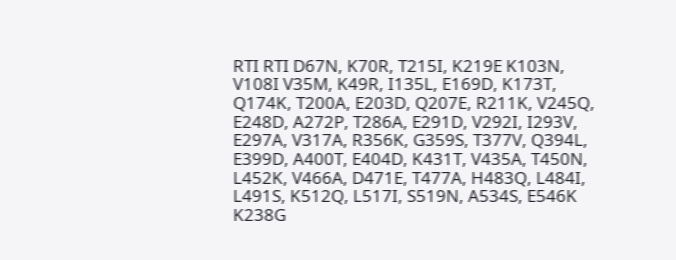RTI RTI D67N, K70R, T215I, K219E K103N, V108I V35M, K49R, I135L, E169D, K173T, Q174K, T200A, E203D, Q207E, R211K, V245Q, E248D, A272P, T286A, E291D, V292I, I293V, E297A, V317A, R356K, G359S, T377V, Q394L, E399D, A400T, E404D, K431T, V435A, T450N, L452K, V466A, D471E, T477A, H483Q, L484I, L491S, K512Q, L517I, S519N, A534S, E546K K238G